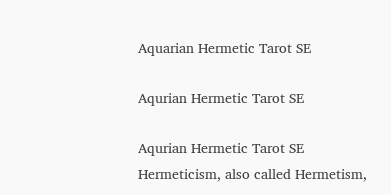Aquarian Hermetic Tarot SE

Aqurian Hermetic Tarot SE

Aqurian Hermetic Tarot SE
Hermeticism, also called Hermetism,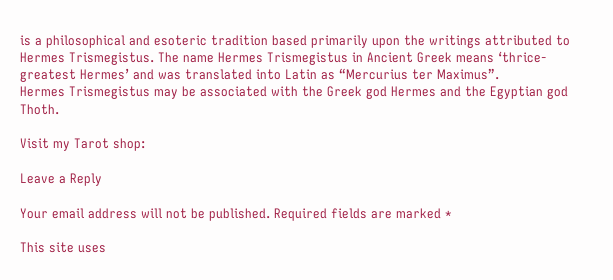is a philosophical and esoteric tradition based primarily upon the writings attributed to Hermes Trismegistus. The name Hermes Trismegistus in Ancient Greek means ‘thrice-greatest Hermes’ and was translated into Latin as “Mercurius ter Maximus”.
Hermes Trismegistus may be associated with the Greek god Hermes and the Egyptian god Thoth.

Visit my Tarot shop:

Leave a Reply

Your email address will not be published. Required fields are marked *

This site uses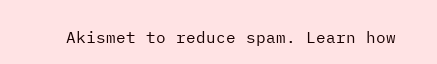Akismet to reduce spam. Learn how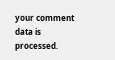your comment data is processed.